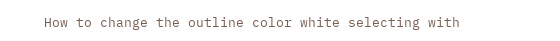How to change the outline color white selecting with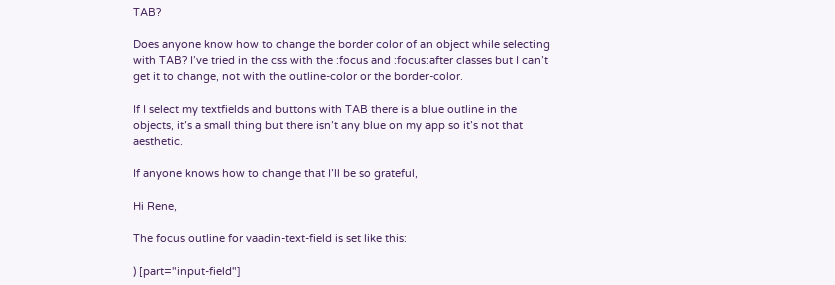TAB?

Does anyone know how to change the border color of an object while selecting with TAB? I’ve tried in the css with the :focus and :focus:after classes but I can’t get it to change, not with the outline-color or the border-color.

If I select my textfields and buttons with TAB there is a blue outline in the objects, it’s a small thing but there isn’t any blue on my app so it’s not that aesthetic.

If anyone knows how to change that I’ll be so grateful,

Hi Rene,

The focus outline for vaadin-text-field is set like this:

) [part="input-field"]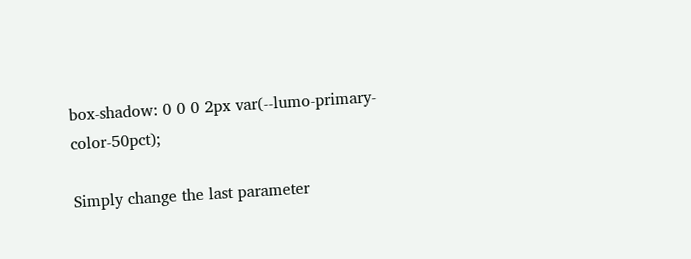box-shadow: 0 0 0 2px var(--lumo-primary-color-50pct);

Simply change the last parameter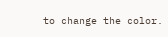to change the color.